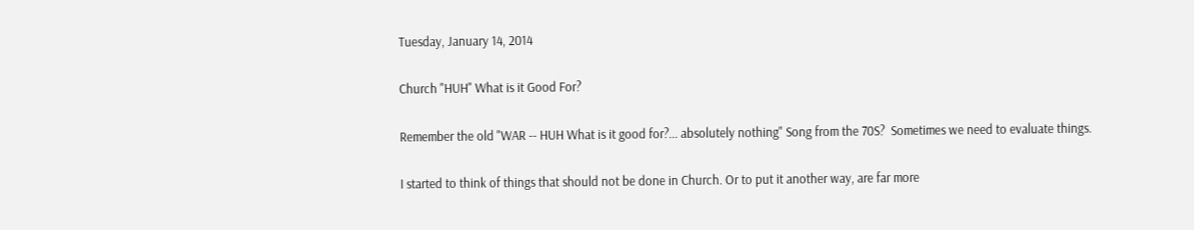Tuesday, January 14, 2014

Church "HUH" What is it Good For?

Remember the old "WAR -- HUH What is it good for?... absolutely nothing" Song from the 70S?  Sometimes we need to evaluate things.

I started to think of things that should not be done in Church. Or to put it another way, are far more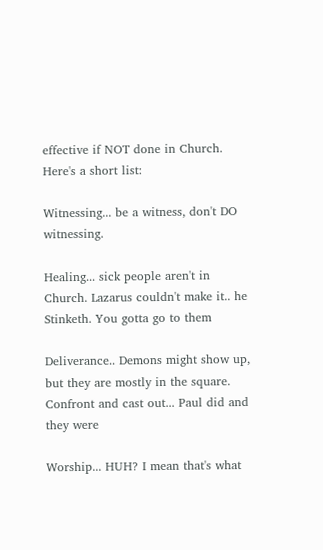effective if NOT done in Church. Here's a short list:

Witnessing... be a witness, don't DO witnessing.

Healing... sick people aren't in Church. Lazarus couldn't make it.. he Stinketh. You gotta go to them

Deliverance.. Demons might show up, but they are mostly in the square. Confront and cast out... Paul did and they were

Worship... HUH? I mean that's what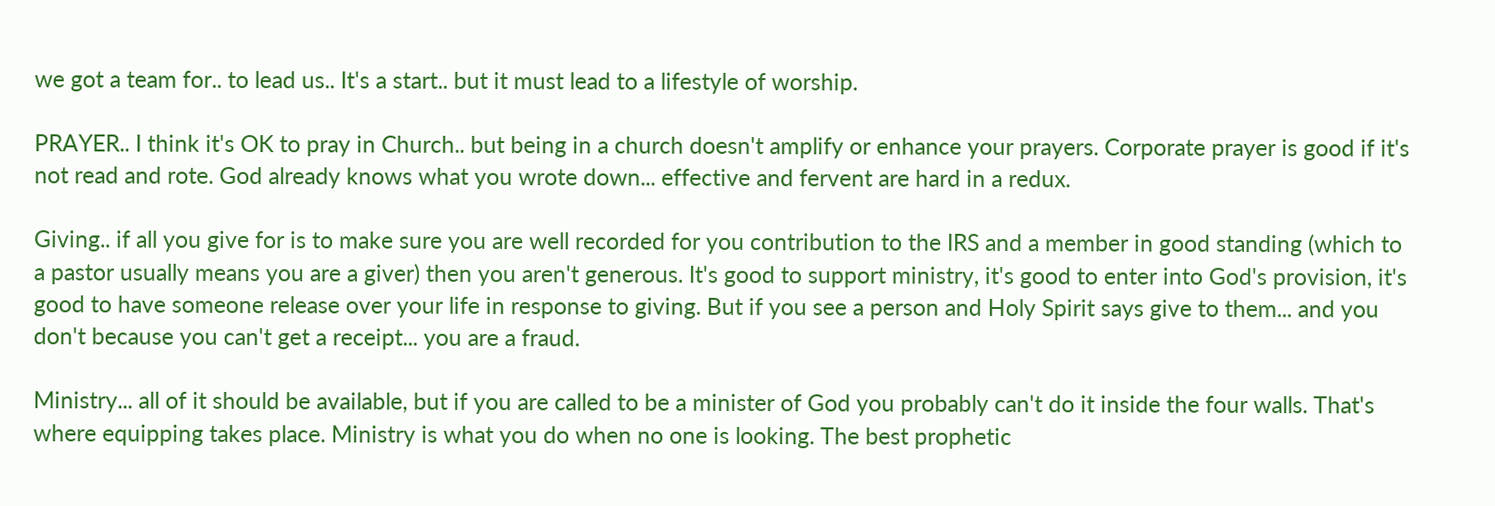we got a team for.. to lead us.. It's a start.. but it must lead to a lifestyle of worship.

PRAYER.. I think it's OK to pray in Church.. but being in a church doesn't amplify or enhance your prayers. Corporate prayer is good if it's not read and rote. God already knows what you wrote down... effective and fervent are hard in a redux.

Giving.. if all you give for is to make sure you are well recorded for you contribution to the IRS and a member in good standing (which to a pastor usually means you are a giver) then you aren't generous. It's good to support ministry, it's good to enter into God's provision, it's good to have someone release over your life in response to giving. But if you see a person and Holy Spirit says give to them... and you don't because you can't get a receipt... you are a fraud.

Ministry... all of it should be available, but if you are called to be a minister of God you probably can't do it inside the four walls. That's where equipping takes place. Ministry is what you do when no one is looking. The best prophetic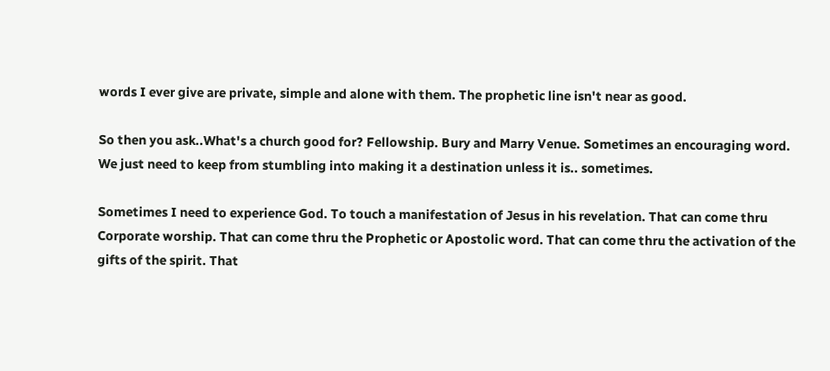words I ever give are private, simple and alone with them. The prophetic line isn't near as good.

So then you ask..What's a church good for? Fellowship. Bury and Marry Venue. Sometimes an encouraging word. We just need to keep from stumbling into making it a destination unless it is.. sometimes.

Sometimes I need to experience God. To touch a manifestation of Jesus in his revelation. That can come thru Corporate worship. That can come thru the Prophetic or Apostolic word. That can come thru the activation of the gifts of the spirit. That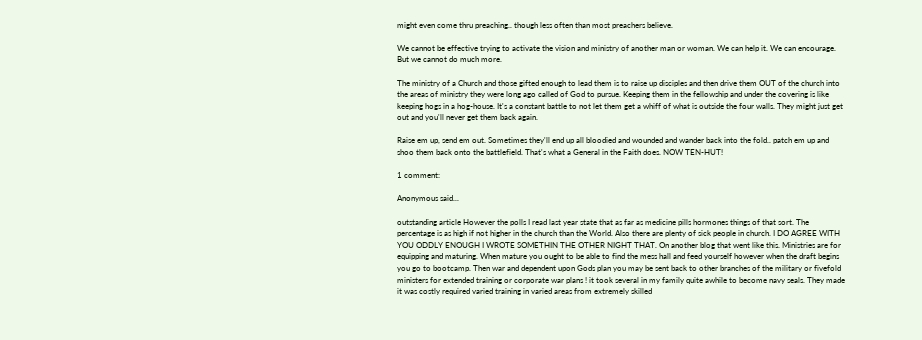might even come thru preaching.. though less often than most preachers believe.

We cannot be effective trying to activate the vision and ministry of another man or woman. We can help it. We can encourage. But we cannot do much more.

The ministry of a Church and those gifted enough to lead them is to raise up disciples and then drive them OUT of the church into the areas of ministry they were long ago called of God to pursue. Keeping them in the fellowship and under the covering is like keeping hogs in a hog-house. It's a constant battle to not let them get a whiff of what is outside the four walls. They might just get out and you'll never get them back again.

Raise em up, send em out. Sometimes they'll end up all bloodied and wounded and wander back into the fold.. patch em up and shoo them back onto the battlefield. That's what a General in the Faith does. NOW TEN-HUT!

1 comment:

Anonymous said...

outstanding article However the polls I read last year state that as far as medicine pills hormones things of that sort. The percentage is as high if not higher in the church than the World. Also there are plenty of sick people in church. I DO AGREE WITH YOU ODDLY ENOUGH I WROTE SOMETHIN THE OTHER NIGHT THAT. On another blog that went like this. Ministries are for equipping and maturing. When mature you ought to be able to find the mess hall and feed yourself however when the draft begins you go to bootcamp. Then war and dependent upon Gods plan you may be sent back to other branches of the military or fivefold ministers for extended training or corporate war plans ! it took several in my family quite awhile to become navy seals. They made it was costly required varied training in varied areas from extremely skilled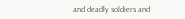and deadly soldiers and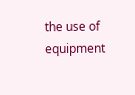the use of equipment